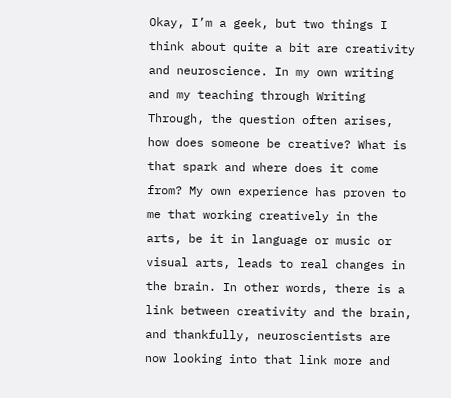Okay, I’m a geek, but two things I think about quite a bit are creativity and neuroscience. In my own writing and my teaching through Writing Through, the question often arises, how does someone be creative? What is that spark and where does it come from? My own experience has proven to me that working creatively in the arts, be it in language or music or visual arts, leads to real changes in the brain. In other words, there is a link between creativity and the brain, and thankfully, neuroscientists are now looking into that link more and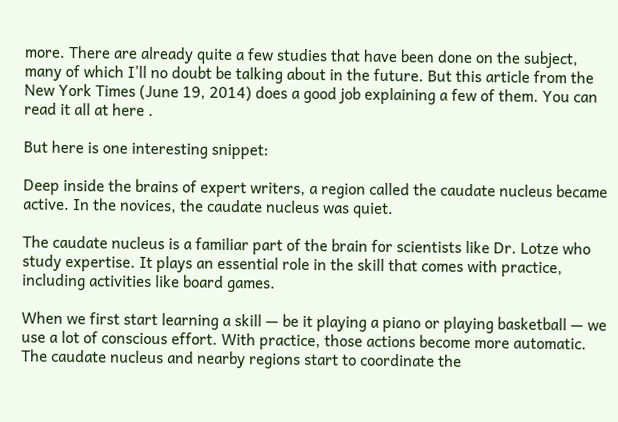more. There are already quite a few studies that have been done on the subject, many of which I’ll no doubt be talking about in the future. But this article from the New York Times (June 19, 2014) does a good job explaining a few of them. You can read it all at here .

But here is one interesting snippet:

Deep inside the brains of expert writers, a region called the caudate nucleus became active. In the novices, the caudate nucleus was quiet.

The caudate nucleus is a familiar part of the brain for scientists like Dr. Lotze who study expertise. It plays an essential role in the skill that comes with practice, including activities like board games.

When we first start learning a skill — be it playing a piano or playing basketball — we use a lot of conscious effort. With practice, those actions become more automatic. The caudate nucleus and nearby regions start to coordinate the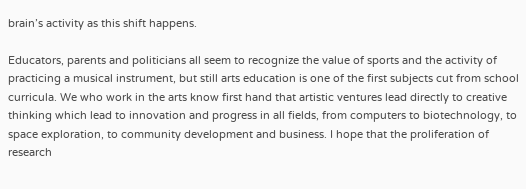brain’s activity as this shift happens.

Educators, parents and politicians all seem to recognize the value of sports and the activity of practicing a musical instrument, but still arts education is one of the first subjects cut from school curricula. We who work in the arts know first hand that artistic ventures lead directly to creative thinking which lead to innovation and progress in all fields, from computers to biotechnology, to space exploration, to community development and business. I hope that the proliferation of research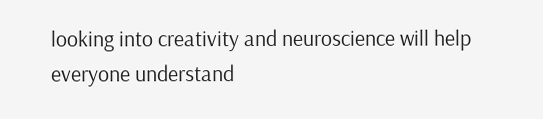looking into creativity and neuroscience will help everyone understand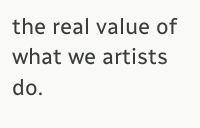the real value of what we artists do.